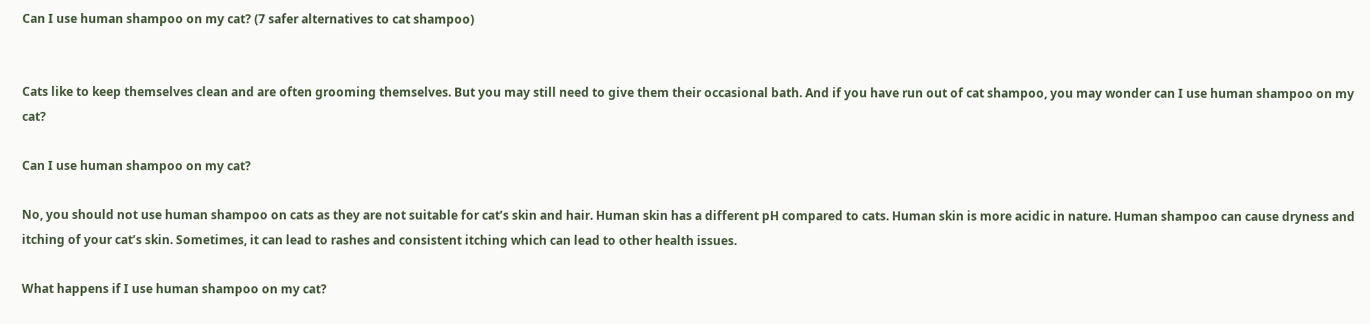Can I use human shampoo on my cat? (7 safer alternatives to cat shampoo)


Cats like to keep themselves clean and are often grooming themselves. But you may still need to give them their occasional bath. And if you have run out of cat shampoo, you may wonder can I use human shampoo on my cat?

Can I use human shampoo on my cat?

No, you should not use human shampoo on cats as they are not suitable for cat’s skin and hair. Human skin has a different pH compared to cats. Human skin is more acidic in nature. Human shampoo can cause dryness and itching of your cat’s skin. Sometimes, it can lead to rashes and consistent itching which can lead to other health issues.

What happens if I use human shampoo on my cat?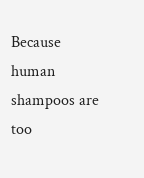Because human shampoos are too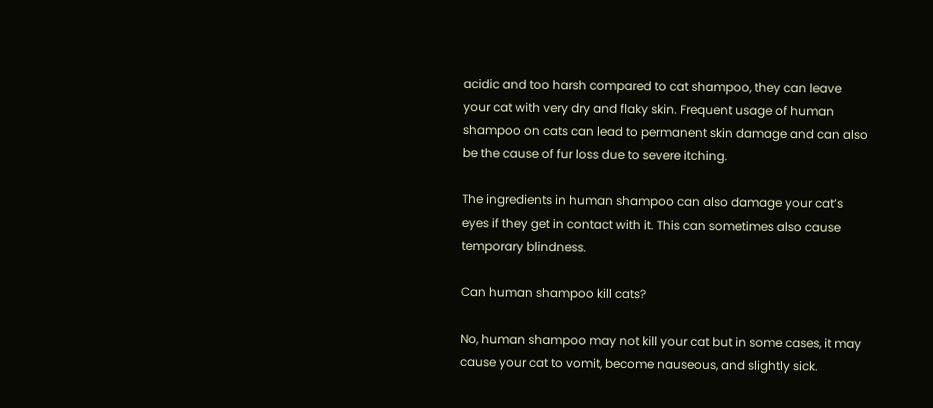acidic and too harsh compared to cat shampoo, they can leave your cat with very dry and flaky skin. Frequent usage of human shampoo on cats can lead to permanent skin damage and can also be the cause of fur loss due to severe itching.

The ingredients in human shampoo can also damage your cat’s eyes if they get in contact with it. This can sometimes also cause temporary blindness.

Can human shampoo kill cats?

No, human shampoo may not kill your cat but in some cases, it may cause your cat to vomit, become nauseous, and slightly sick.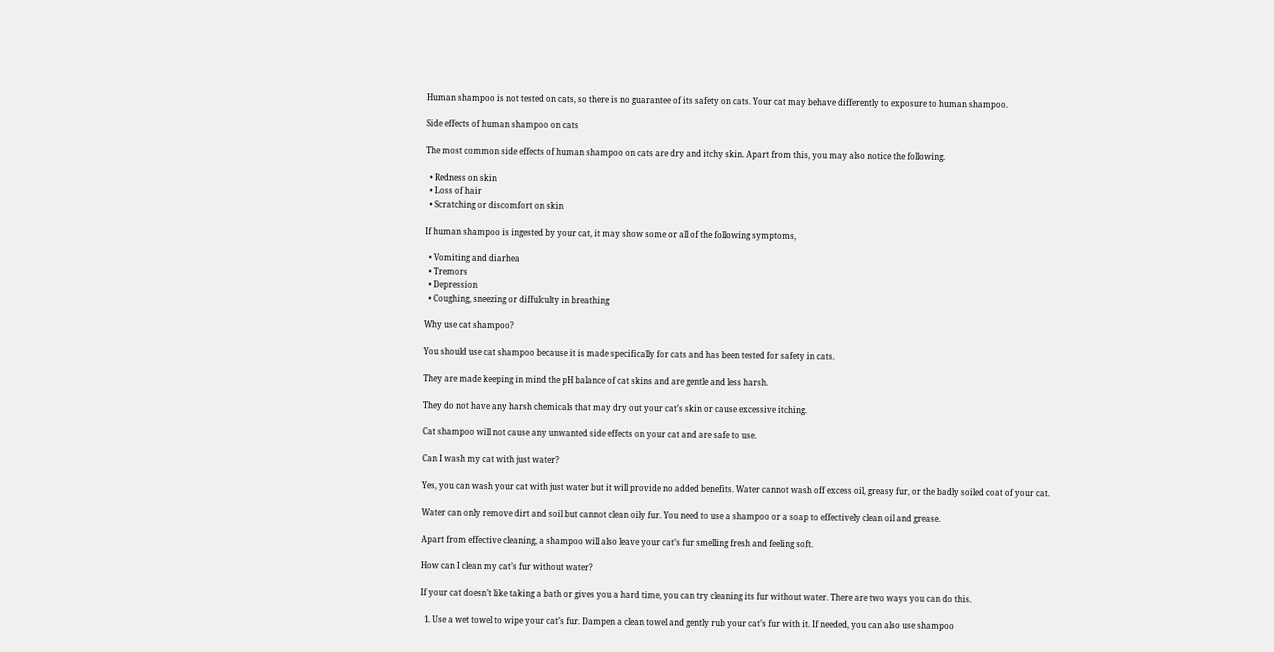Human shampoo is not tested on cats, so there is no guarantee of its safety on cats. Your cat may behave differently to exposure to human shampoo.

Side effects of human shampoo on cats

The most common side effects of human shampoo on cats are dry and itchy skin. Apart from this, you may also notice the following.

  • Redness on skin
  • Loss of hair
  • Scratching or discomfort on skin

If human shampoo is ingested by your cat, it may show some or all of the following symptoms,

  • Vomiting and diarhea
  • Tremors
  • Depression
  • Coughing, sneezing or diffulculty in breathing

Why use cat shampoo?

You should use cat shampoo because it is made specifically for cats and has been tested for safety in cats.

They are made keeping in mind the pH balance of cat skins and are gentle and less harsh.

They do not have any harsh chemicals that may dry out your cat’s skin or cause excessive itching.

Cat shampoo will not cause any unwanted side effects on your cat and are safe to use.

Can I wash my cat with just water?

Yes, you can wash your cat with just water but it will provide no added benefits. Water cannot wash off excess oil, greasy fur, or the badly soiled coat of your cat.

Water can only remove dirt and soil but cannot clean oily fur. You need to use a shampoo or a soap to effectively clean oil and grease.

Apart from effective cleaning, a shampoo will also leave your cat’s fur smelling fresh and feeling soft.

How can I clean my cat’s fur without water?

If your cat doesn’t like taking a bath or gives you a hard time, you can try cleaning its fur without water. There are two ways you can do this.

  1. Use a wet towel to wipe your cat’s fur. Dampen a clean towel and gently rub your cat’s fur with it. If needed, you can also use shampoo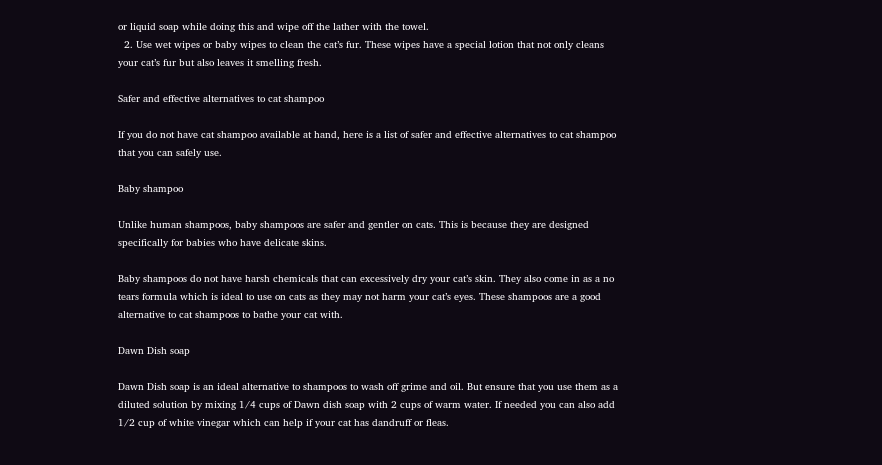or liquid soap while doing this and wipe off the lather with the towel.
  2. Use wet wipes or baby wipes to clean the cat’s fur. These wipes have a special lotion that not only cleans your cat’s fur but also leaves it smelling fresh.

Safer and effective alternatives to cat shampoo

If you do not have cat shampoo available at hand, here is a list of safer and effective alternatives to cat shampoo that you can safely use.

Baby shampoo

Unlike human shampoos, baby shampoos are safer and gentler on cats. This is because they are designed specifically for babies who have delicate skins.

Baby shampoos do not have harsh chemicals that can excessively dry your cat’s skin. They also come in as a no tears formula which is ideal to use on cats as they may not harm your cat’s eyes. These shampoos are a good alternative to cat shampoos to bathe your cat with.

Dawn Dish soap

Dawn Dish soap is an ideal alternative to shampoos to wash off grime and oil. But ensure that you use them as a diluted solution by mixing 1/4 cups of Dawn dish soap with 2 cups of warm water. If needed you can also add 1/2 cup of white vinegar which can help if your cat has dandruff or fleas.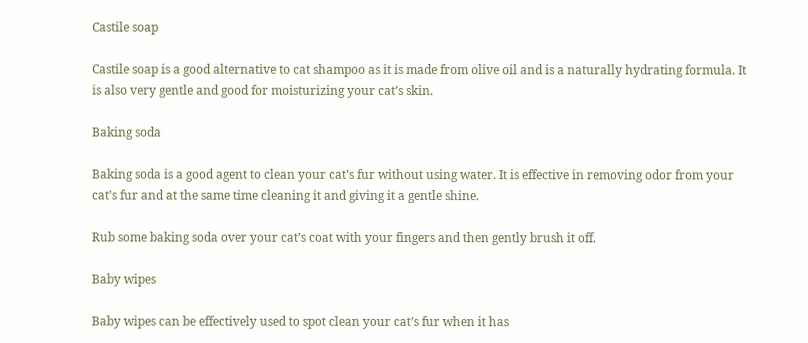Castile soap

Castile soap is a good alternative to cat shampoo as it is made from olive oil and is a naturally hydrating formula. It is also very gentle and good for moisturizing your cat’s skin.

Baking soda

Baking soda is a good agent to clean your cat’s fur without using water. It is effective in removing odor from your cat’s fur and at the same time cleaning it and giving it a gentle shine.

Rub some baking soda over your cat’s coat with your fingers and then gently brush it off.

Baby wipes

Baby wipes can be effectively used to spot clean your cat’s fur when it has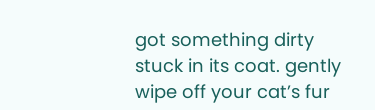got something dirty stuck in its coat. gently wipe off your cat’s fur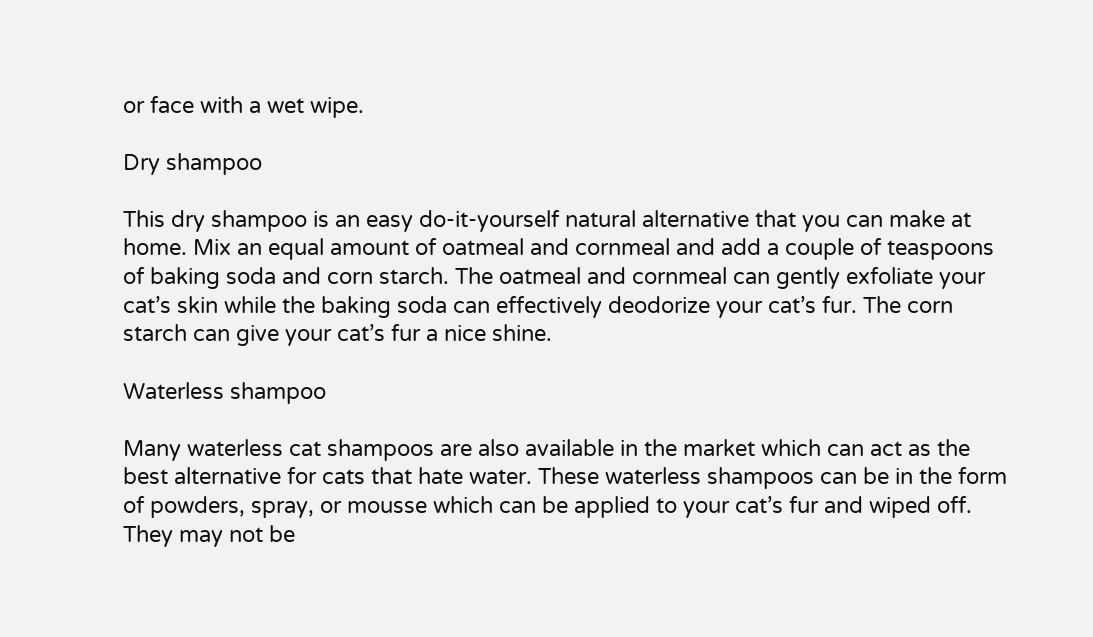or face with a wet wipe.

Dry shampoo

This dry shampoo is an easy do-it-yourself natural alternative that you can make at home. Mix an equal amount of oatmeal and cornmeal and add a couple of teaspoons of baking soda and corn starch. The oatmeal and cornmeal can gently exfoliate your cat’s skin while the baking soda can effectively deodorize your cat’s fur. The corn starch can give your cat’s fur a nice shine.

Waterless shampoo

Many waterless cat shampoos are also available in the market which can act as the best alternative for cats that hate water. These waterless shampoos can be in the form of powders, spray, or mousse which can be applied to your cat’s fur and wiped off. They may not be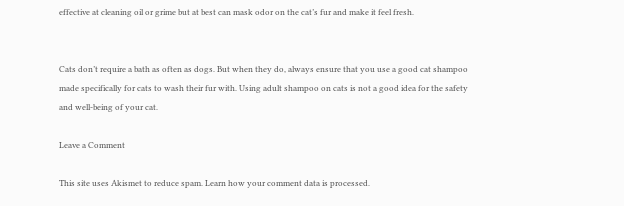effective at cleaning oil or grime but at best can mask odor on the cat’s fur and make it feel fresh.


Cats don’t require a bath as often as dogs. But when they do, always ensure that you use a good cat shampoo made specifically for cats to wash their fur with. Using adult shampoo on cats is not a good idea for the safety and well-being of your cat.

Leave a Comment

This site uses Akismet to reduce spam. Learn how your comment data is processed.